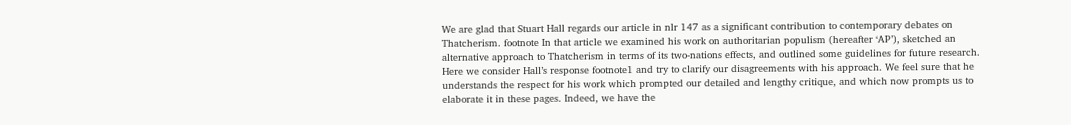We are glad that Stuart Hall regards our article in nlr 147 as a significant contribution to contemporary debates on Thatcherism. footnote In that article we examined his work on authoritarian populism (hereafter ‘AP’), sketched an alternative approach to Thatcherism in terms of its two-nations effects, and outlined some guidelines for future research. Here we consider Hall’s response footnote1 and try to clarify our disagreements with his approach. We feel sure that he understands the respect for his work which prompted our detailed and lengthy critique, and which now prompts us to elaborate it in these pages. Indeed, we have the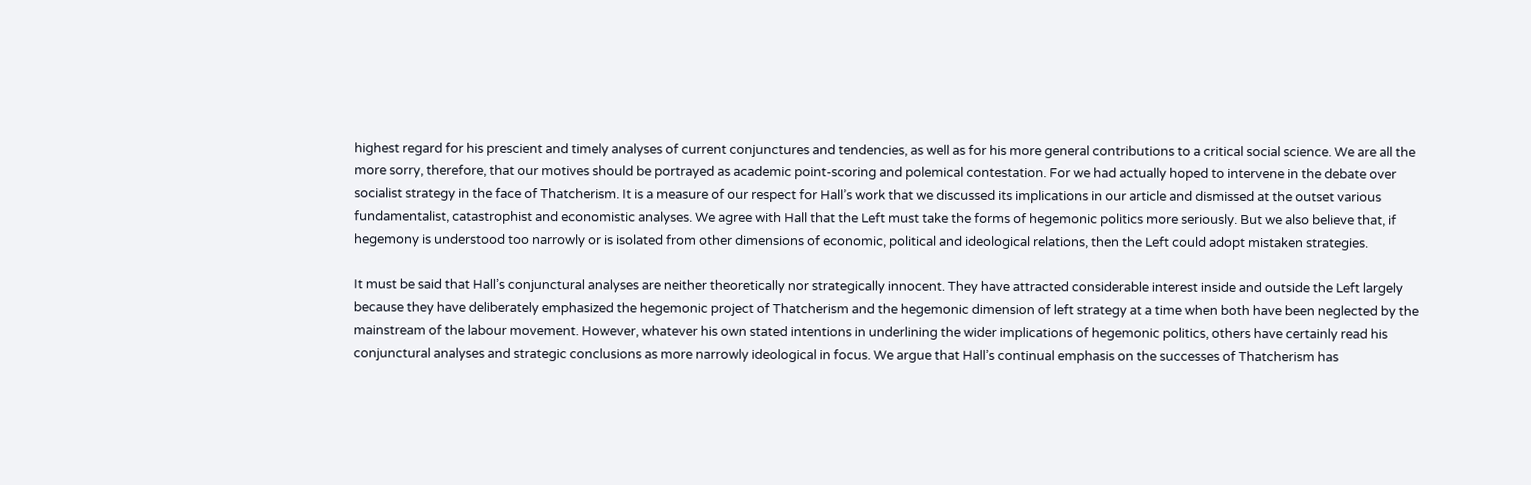highest regard for his prescient and timely analyses of current conjunctures and tendencies, as well as for his more general contributions to a critical social science. We are all the more sorry, therefore, that our motives should be portrayed as academic point-scoring and polemical contestation. For we had actually hoped to intervene in the debate over socialist strategy in the face of Thatcherism. It is a measure of our respect for Hall’s work that we discussed its implications in our article and dismissed at the outset various fundamentalist, catastrophist and economistic analyses. We agree with Hall that the Left must take the forms of hegemonic politics more seriously. But we also believe that, if hegemony is understood too narrowly or is isolated from other dimensions of economic, political and ideological relations, then the Left could adopt mistaken strategies.

It must be said that Hall’s conjunctural analyses are neither theoretically nor strategically innocent. They have attracted considerable interest inside and outside the Left largely because they have deliberately emphasized the hegemonic project of Thatcherism and the hegemonic dimension of left strategy at a time when both have been neglected by the mainstream of the labour movement. However, whatever his own stated intentions in underlining the wider implications of hegemonic politics, others have certainly read his conjunctural analyses and strategic conclusions as more narrowly ideological in focus. We argue that Hall’s continual emphasis on the successes of Thatcherism has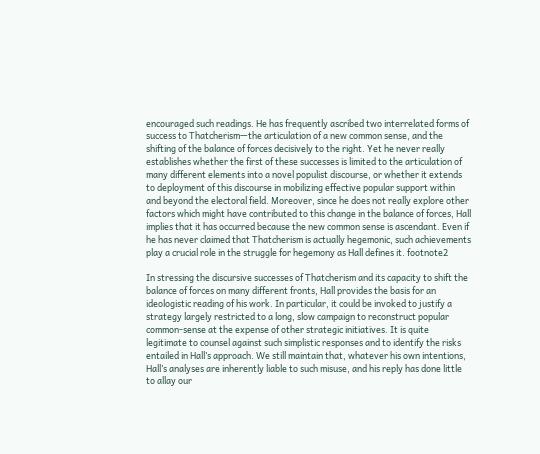encouraged such readings. He has frequently ascribed two interrelated forms of success to Thatcherism—the articulation of a new common sense, and the shifting of the balance of forces decisively to the right. Yet he never really establishes whether the first of these successes is limited to the articulation of many different elements into a novel populist discourse, or whether it extends to deployment of this discourse in mobilizing effective popular support within and beyond the electoral field. Moreover, since he does not really explore other factors which might have contributed to this change in the balance of forces, Hall implies that it has occurred because the new common sense is ascendant. Even if he has never claimed that Thatcherism is actually hegemonic, such achievements play a crucial role in the struggle for hegemony as Hall defines it. footnote2

In stressing the discursive successes of Thatcherism and its capacity to shift the balance of forces on many different fronts, Hall provides the basis for an ideologistic reading of his work. In particular, it could be invoked to justify a strategy largely restricted to a long, slow campaign to reconstruct popular common-sense at the expense of other strategic initiatives. It is quite legitimate to counsel against such simplistic responses and to identify the risks entailed in Hall’s approach. We still maintain that, whatever his own intentions, Hall’s analyses are inherently liable to such misuse, and his reply has done little to allay our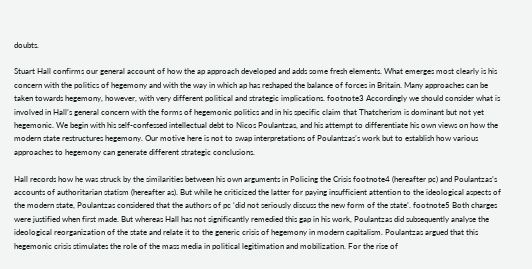doubts.

Stuart Hall confirms our general account of how the ap approach developed and adds some fresh elements. What emerges most clearly is his concern with the politics of hegemony and with the way in which ap has reshaped the balance of forces in Britain. Many approaches can be taken towards hegemony, however, with very different political and strategic implications. footnote3 Accordingly we should consider what is involved in Hall’s general concern with the forms of hegemonic politics and in his specific claim that Thatcherism is dominant but not yet hegemonic. We begin with his self-confessed intellectual debt to Nicos Poulantzas, and his attempt to differentiate his own views on how the modern state restructures hegemony. Our motive here is not to swap interpretations of Poulantzas’s work but to establish how various approaches to hegemony can generate different strategic conclusions.

Hall records how he was struck by the similarities between his own arguments in Policing the Crisis footnote4 (hereafter pc) and Poulantzas’s accounts of authoritarian statism (hereafter as). But while he criticized the latter for paying insufficient attention to the ideological aspects of the modern state, Poulantzas considered that the authors of pc ‘did not seriously discuss the new form of the state’. footnote5 Both charges were justified when first made. But whereas Hall has not significantly remedied this gap in his work, Poulantzas did subsequently analyse the ideological reorganization of the state and relate it to the generic crisis of hegemony in modern capitalism. Poulantzas argued that this hegemonic crisis stimulates the role of the mass media in political legitimation and mobilization. For the rise of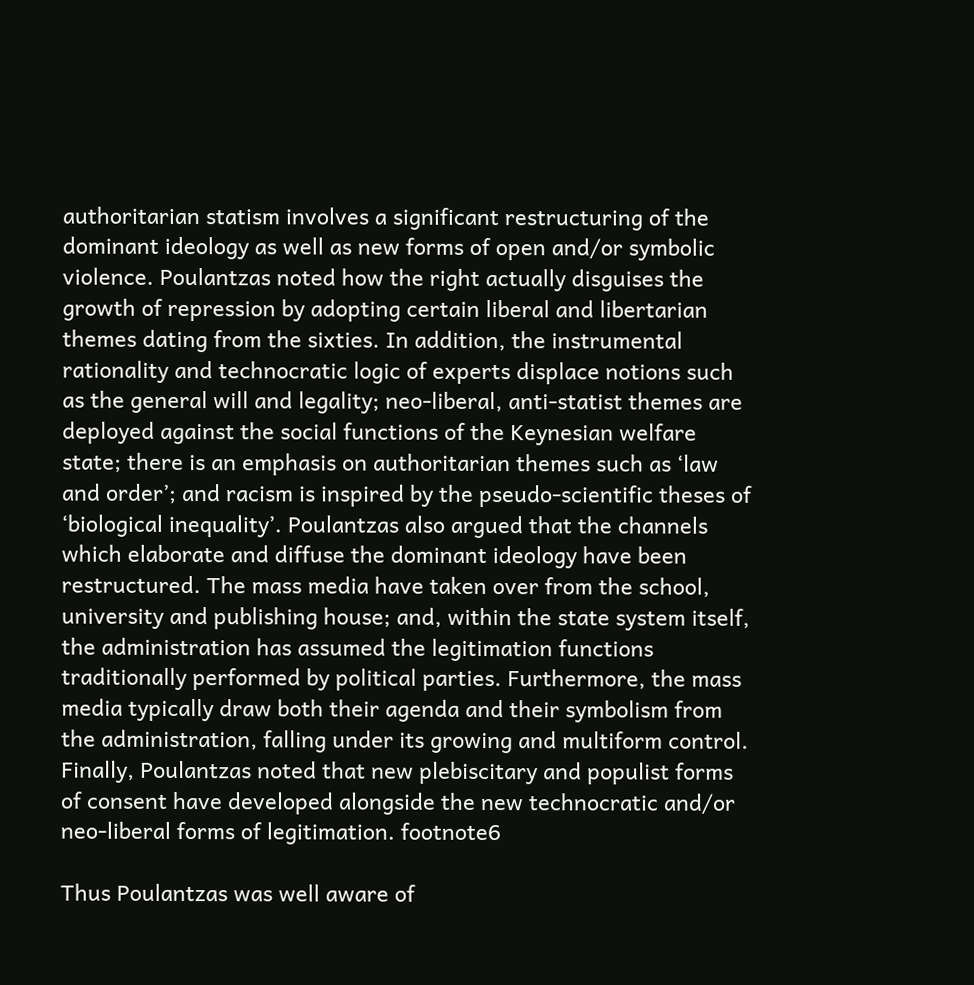authoritarian statism involves a significant restructuring of the dominant ideology as well as new forms of open and/or symbolic violence. Poulantzas noted how the right actually disguises the growth of repression by adopting certain liberal and libertarian themes dating from the sixties. In addition, the instrumental rationality and technocratic logic of experts displace notions such as the general will and legality; neo-liberal, anti-statist themes are deployed against the social functions of the Keynesian welfare state; there is an emphasis on authoritarian themes such as ‘law and order’; and racism is inspired by the pseudo-scientific theses of ‘biological inequality’. Poulantzas also argued that the channels which elaborate and diffuse the dominant ideology have been restructured. The mass media have taken over from the school, university and publishing house; and, within the state system itself, the administration has assumed the legitimation functions traditionally performed by political parties. Furthermore, the mass media typically draw both their agenda and their symbolism from the administration, falling under its growing and multiform control. Finally, Poulantzas noted that new plebiscitary and populist forms of consent have developed alongside the new technocratic and/or neo-liberal forms of legitimation. footnote6

Thus Poulantzas was well aware of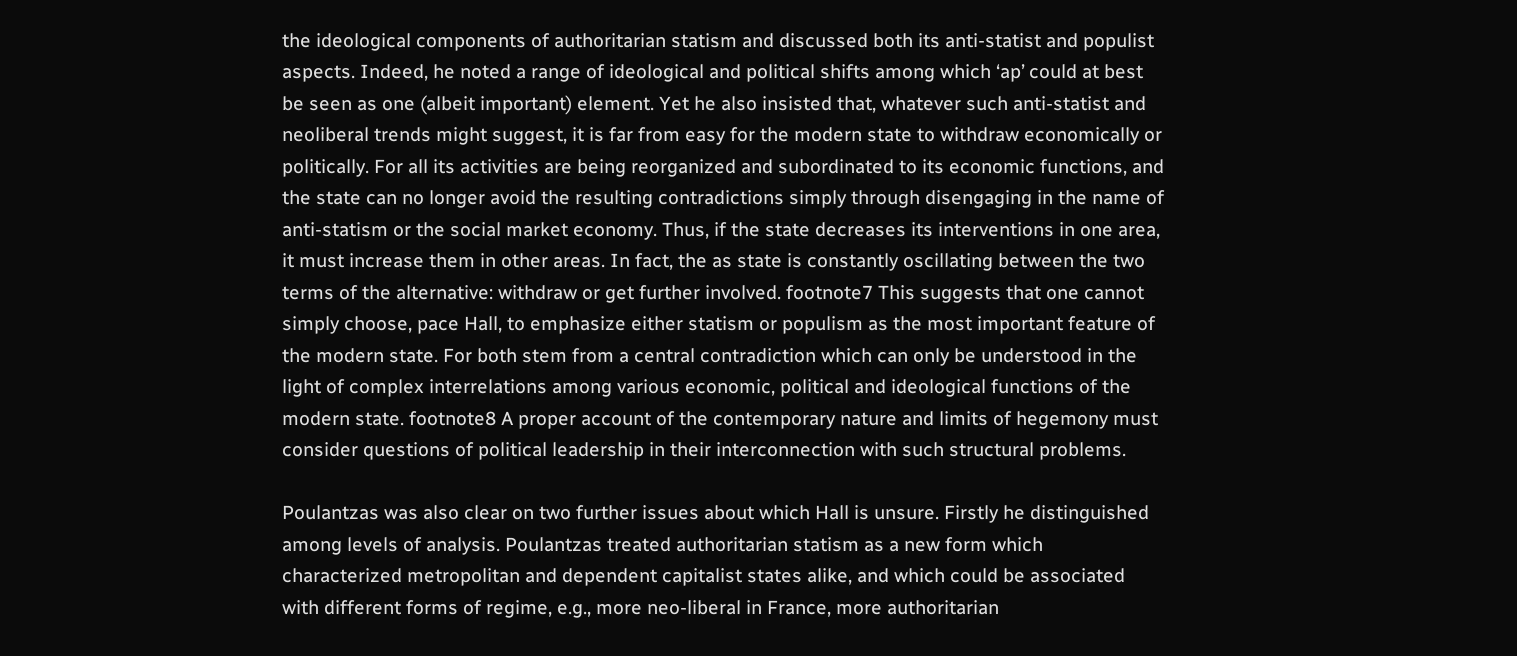the ideological components of authoritarian statism and discussed both its anti-statist and populist aspects. Indeed, he noted a range of ideological and political shifts among which ‘ap’ could at best be seen as one (albeit important) element. Yet he also insisted that, whatever such anti-statist and neoliberal trends might suggest, it is far from easy for the modern state to withdraw economically or politically. For all its activities are being reorganized and subordinated to its economic functions, and the state can no longer avoid the resulting contradictions simply through disengaging in the name of anti-statism or the social market economy. Thus, if the state decreases its interventions in one area, it must increase them in other areas. In fact, the as state is constantly oscillating between the two terms of the alternative: withdraw or get further involved. footnote7 This suggests that one cannot simply choose, pace Hall, to emphasize either statism or populism as the most important feature of the modern state. For both stem from a central contradiction which can only be understood in the light of complex interrelations among various economic, political and ideological functions of the modern state. footnote8 A proper account of the contemporary nature and limits of hegemony must consider questions of political leadership in their interconnection with such structural problems.

Poulantzas was also clear on two further issues about which Hall is unsure. Firstly he distinguished among levels of analysis. Poulantzas treated authoritarian statism as a new form which characterized metropolitan and dependent capitalist states alike, and which could be associated with different forms of regime, e.g., more neo-liberal in France, more authoritarian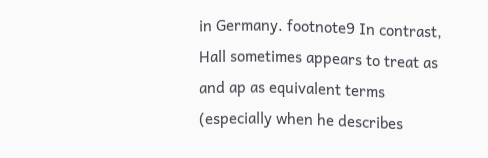in Germany. footnote9 In contrast, Hall sometimes appears to treat as and ap as equivalent terms (especially when he describes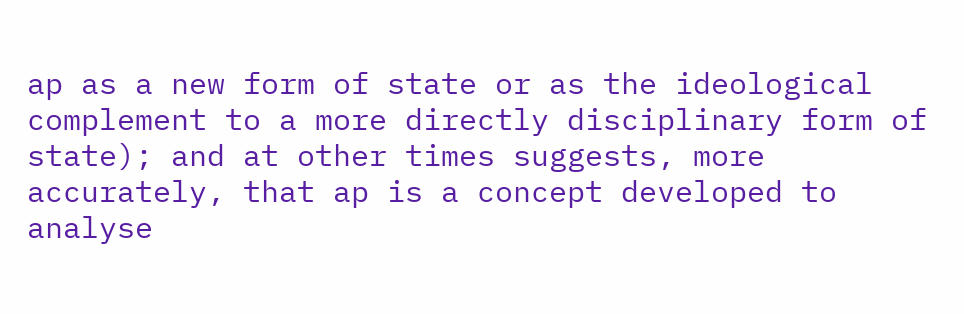ap as a new form of state or as the ideological complement to a more directly disciplinary form of state); and at other times suggests, more accurately, that ap is a concept developed to analyse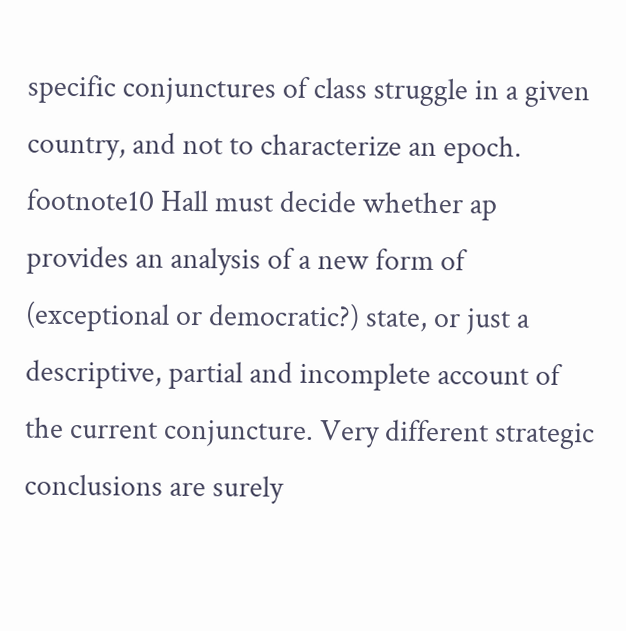specific conjunctures of class struggle in a given country, and not to characterize an epoch. footnote10 Hall must decide whether ap provides an analysis of a new form of (exceptional or democratic?) state, or just a descriptive, partial and incomplete account of the current conjuncture. Very different strategic conclusions are surely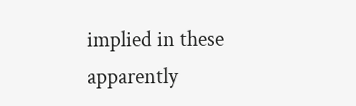implied in these apparently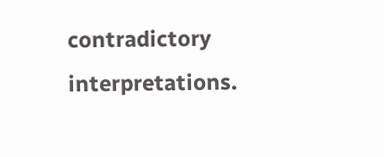contradictory interpretations.